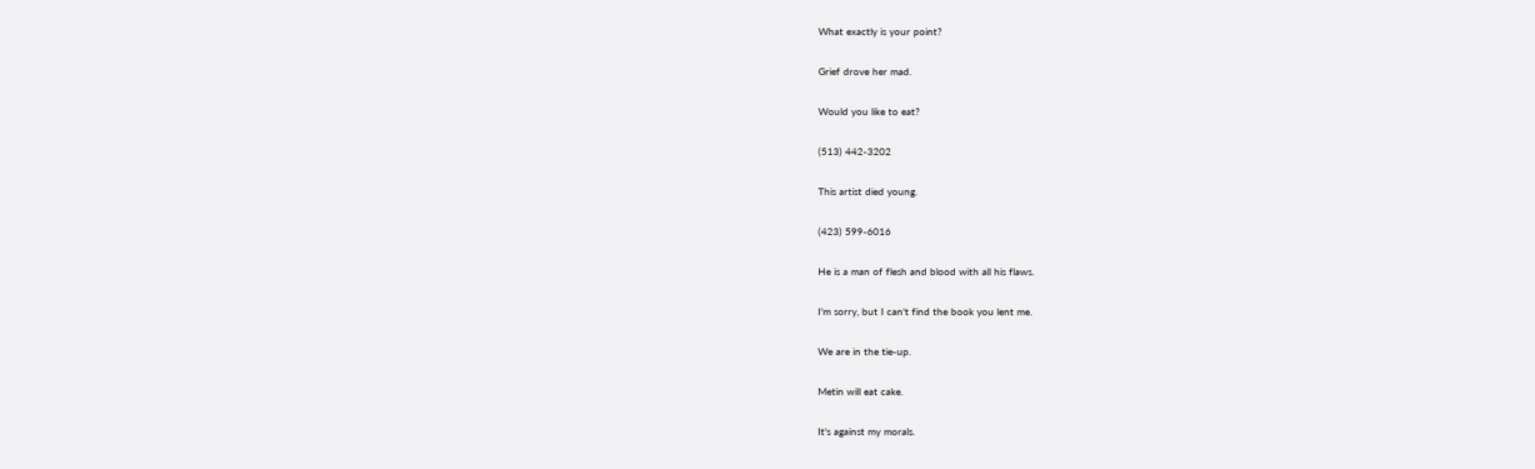What exactly is your point?

Grief drove her mad.

Would you like to eat?

(513) 442-3202

This artist died young.

(423) 599-6016

He is a man of flesh and blood with all his flaws.

I'm sorry, but I can't find the book you lent me.

We are in the tie-up.

Metin will eat cake.

It's against my morals.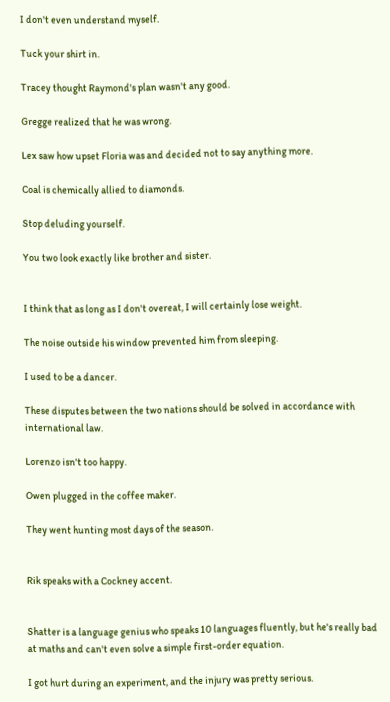I don't even understand myself.

Tuck your shirt in.

Tracey thought Raymond's plan wasn't any good.

Gregge realized that he was wrong.

Lex saw how upset Floria was and decided not to say anything more.

Coal is chemically allied to diamonds.

Stop deluding yourself.

You two look exactly like brother and sister.


I think that as long as I don't overeat, I will certainly lose weight.

The noise outside his window prevented him from sleeping.

I used to be a dancer.

These disputes between the two nations should be solved in accordance with international law.

Lorenzo isn't too happy.

Owen plugged in the coffee maker.

They went hunting most days of the season.


Rik speaks with a Cockney accent.


Shatter is a language genius who speaks 10 languages fluently, but he's really bad at maths and can't even solve a simple first-order equation.

I got hurt during an experiment, and the injury was pretty serious.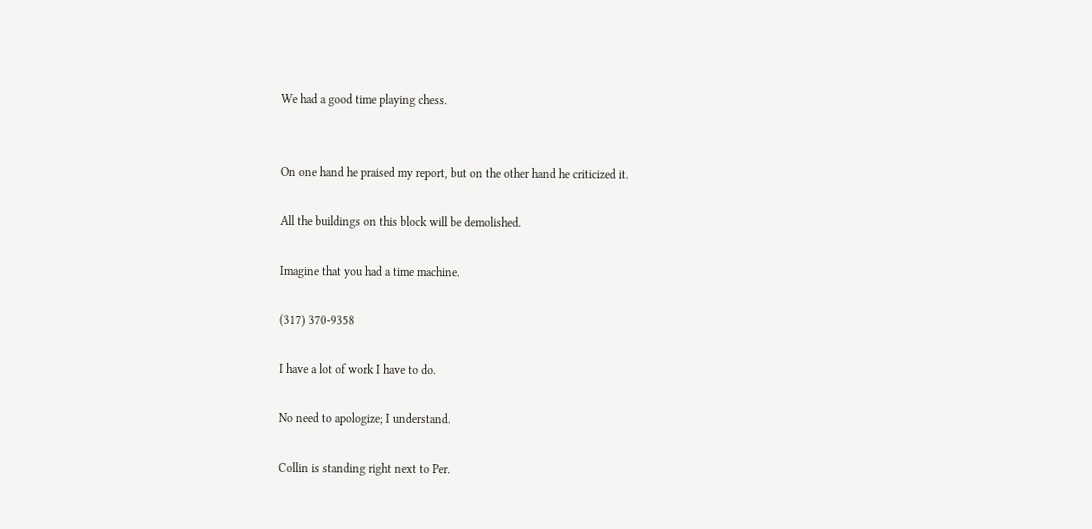We had a good time playing chess.


On one hand he praised my report, but on the other hand he criticized it.

All the buildings on this block will be demolished.

Imagine that you had a time machine.

(317) 370-9358

I have a lot of work I have to do.

No need to apologize; I understand.

Collin is standing right next to Per.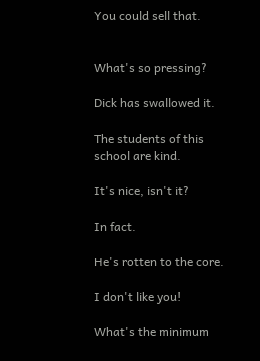You could sell that.


What's so pressing?

Dick has swallowed it.

The students of this school are kind.

It's nice, isn't it?

In fact.

He's rotten to the core.

I don't like you!

What's the minimum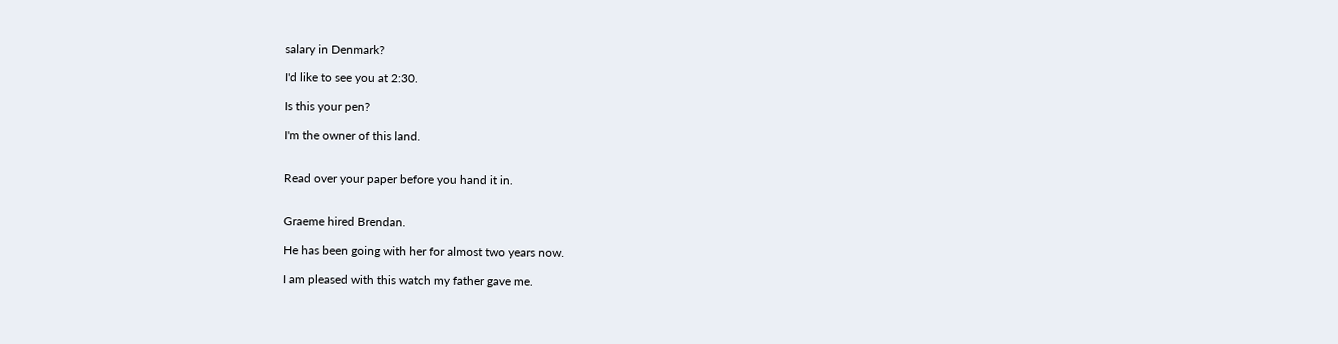salary in Denmark?

I'd like to see you at 2:30.

Is this your pen?

I'm the owner of this land.


Read over your paper before you hand it in.


Graeme hired Brendan.

He has been going with her for almost two years now.

I am pleased with this watch my father gave me.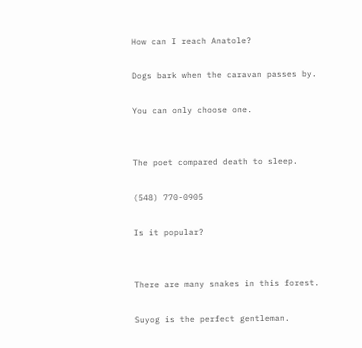How can I reach Anatole?

Dogs bark when the caravan passes by.

You can only choose one.


The poet compared death to sleep.

(548) 770-0905

Is it popular?


There are many snakes in this forest.

Suyog is the perfect gentleman.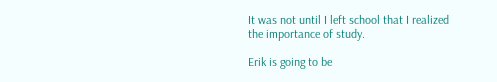It was not until I left school that I realized the importance of study.

Erik is going to be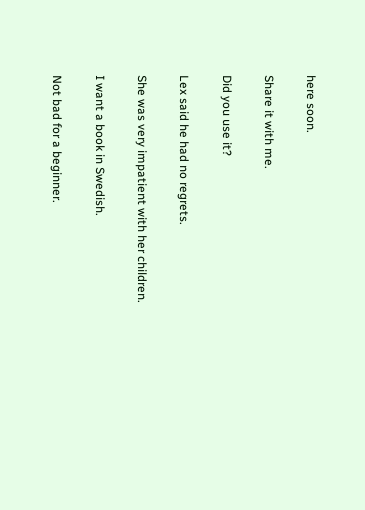here soon.

Share it with me.

Did you use it?

Lex said he had no regrets.

She was very impatient with her children.

I want a book in Swedish.

Not bad for a beginner.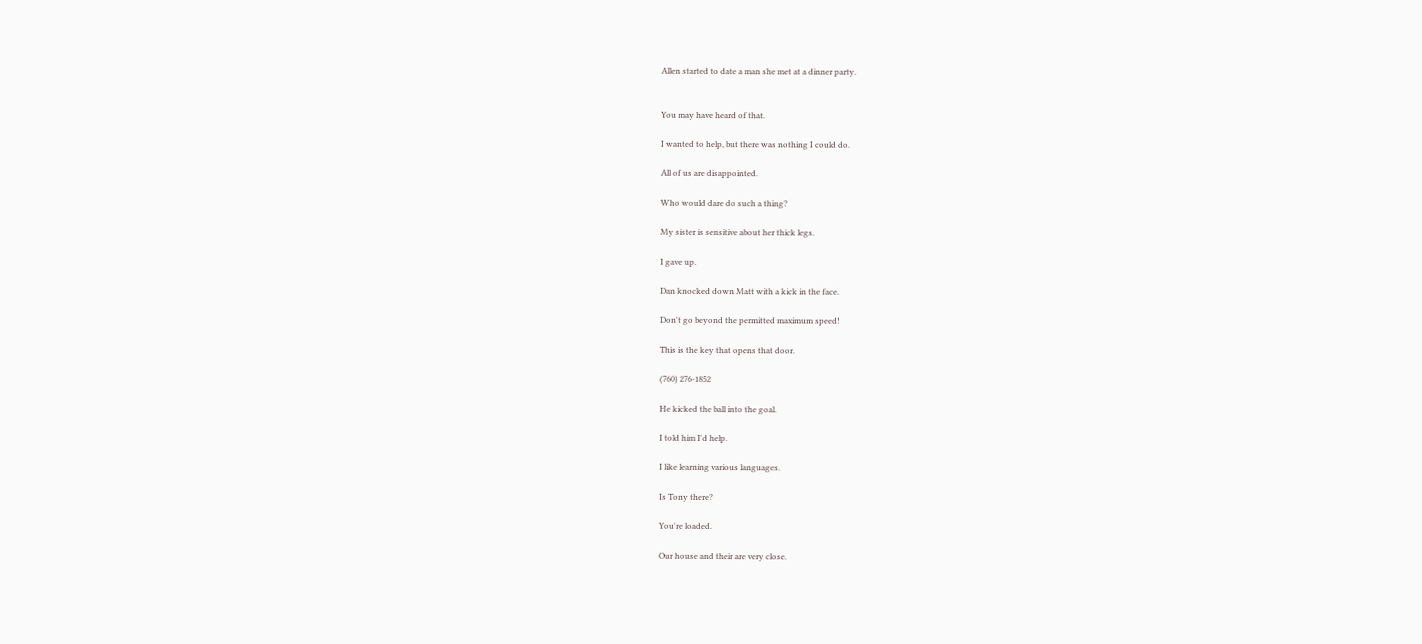Allen started to date a man she met at a dinner party.


You may have heard of that.

I wanted to help, but there was nothing I could do.

All of us are disappointed.

Who would dare do such a thing?

My sister is sensitive about her thick legs.

I gave up.

Dan knocked down Matt with a kick in the face.

Don't go beyond the permitted maximum speed!

This is the key that opens that door.

(760) 276-1852

He kicked the ball into the goal.

I told him I'd help.

I like learning various languages.

Is Tony there?

You're loaded.

Our house and their are very close.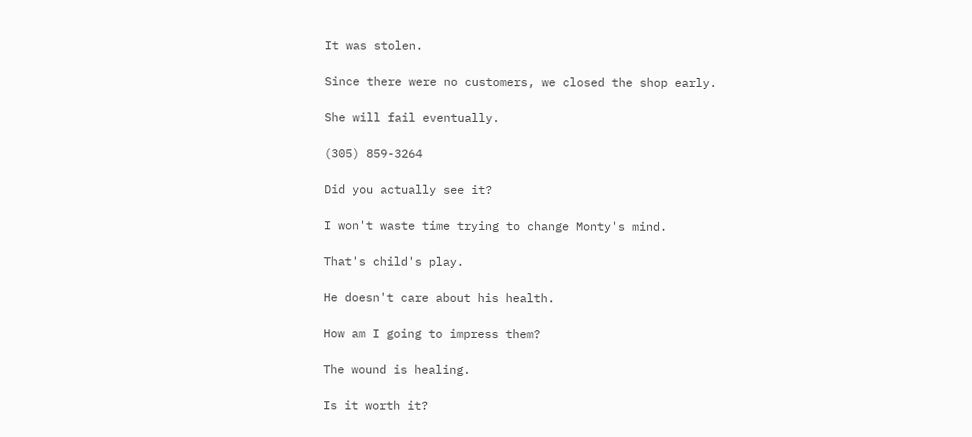It was stolen.

Since there were no customers, we closed the shop early.

She will fail eventually.

(305) 859-3264

Did you actually see it?

I won't waste time trying to change Monty's mind.

That's child's play.

He doesn't care about his health.

How am I going to impress them?

The wound is healing.

Is it worth it?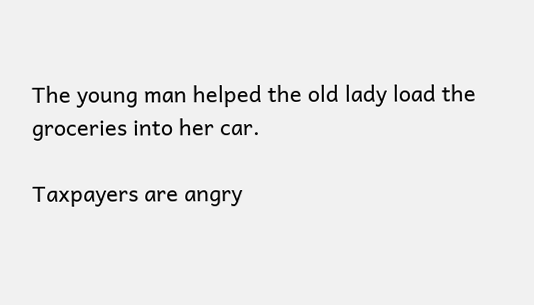The young man helped the old lady load the groceries into her car.

Taxpayers are angry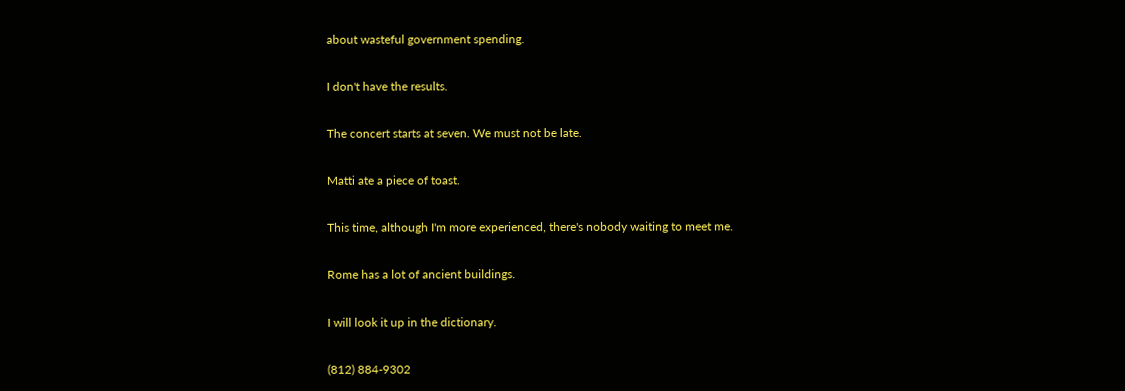about wasteful government spending.

I don't have the results.

The concert starts at seven. We must not be late.

Matti ate a piece of toast.

This time, although I'm more experienced, there's nobody waiting to meet me.

Rome has a lot of ancient buildings.

I will look it up in the dictionary.

(812) 884-9302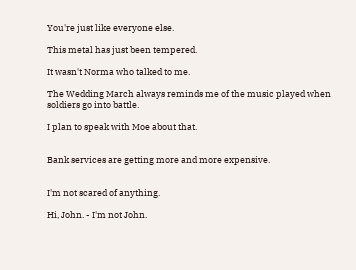You're just like everyone else.

This metal has just been tempered.

It wasn't Norma who talked to me.

The Wedding March always reminds me of the music played when soldiers go into battle.

I plan to speak with Moe about that.


Bank services are getting more and more expensive.


I'm not scared of anything.

Hi, John. - I'm not John.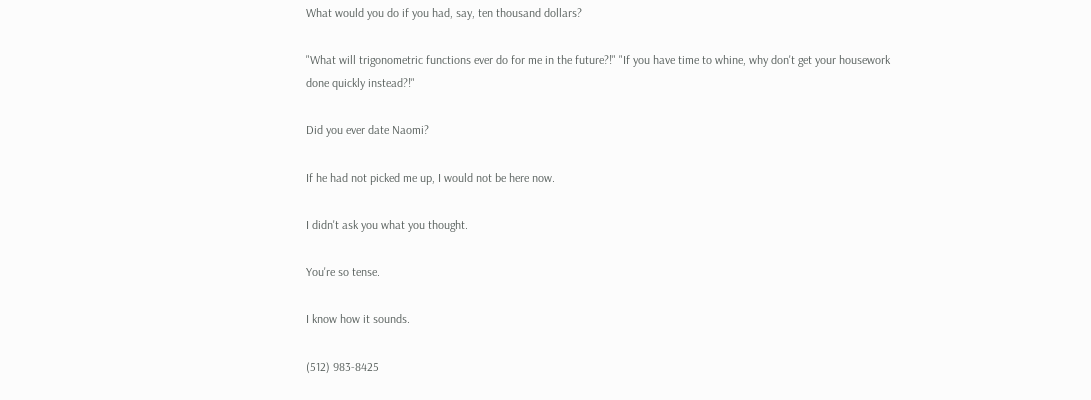What would you do if you had, say, ten thousand dollars?

"What will trigonometric functions ever do for me in the future?!" "If you have time to whine, why don't get your housework done quickly instead?!"

Did you ever date Naomi?

If he had not picked me up, I would not be here now.

I didn't ask you what you thought.

You're so tense.

I know how it sounds.

(512) 983-8425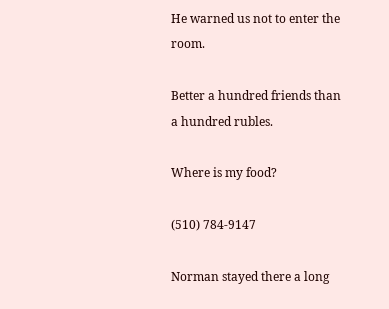He warned us not to enter the room.

Better a hundred friends than a hundred rubles.

Where is my food?

(510) 784-9147

Norman stayed there a long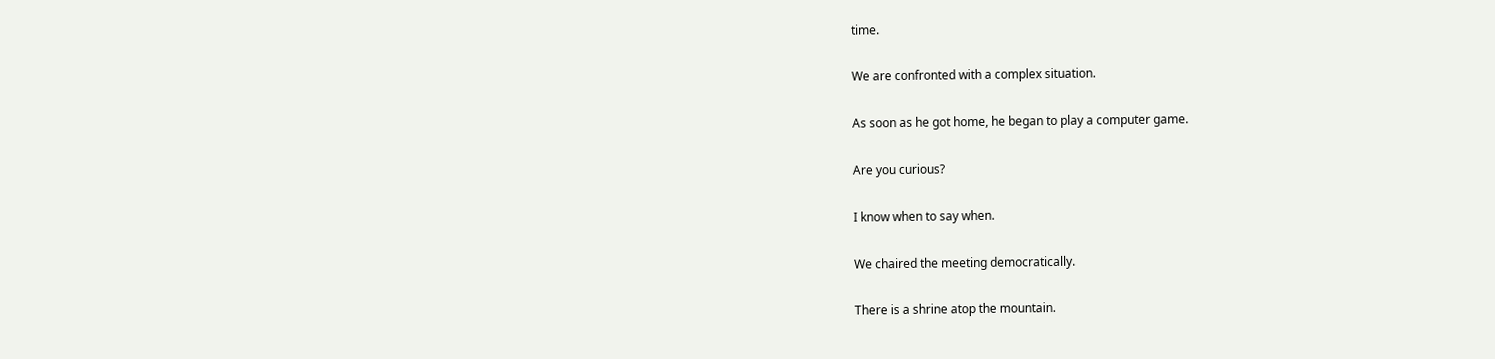time.

We are confronted with a complex situation.

As soon as he got home, he began to play a computer game.

Are you curious?

I know when to say when.

We chaired the meeting democratically.

There is a shrine atop the mountain.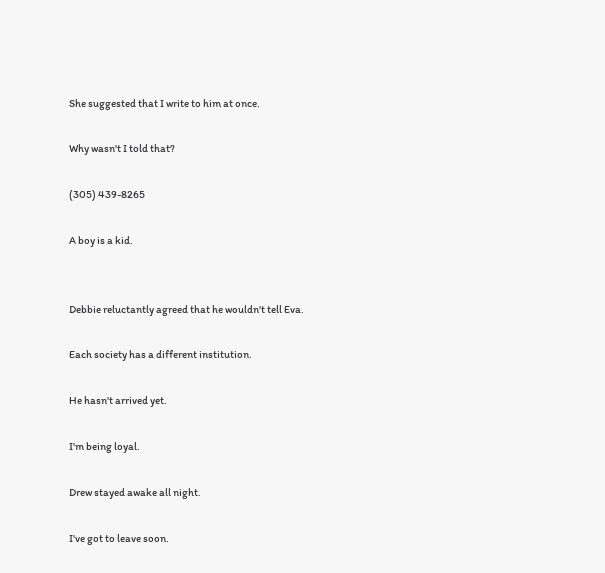She suggested that I write to him at once.

Why wasn't I told that?

(305) 439-8265

A boy is a kid.


Debbie reluctantly agreed that he wouldn't tell Eva.

Each society has a different institution.

He hasn't arrived yet.

I'm being loyal.

Drew stayed awake all night.

I've got to leave soon.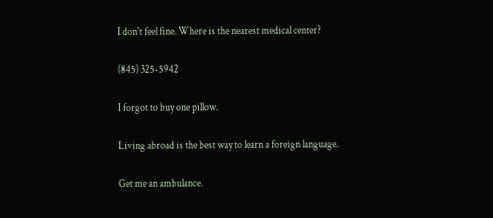I don't feel fine. Where is the nearest medical center?

(845) 325-5942

I forgot to buy one pillow.

Living abroad is the best way to learn a foreign language.

Get me an ambulance.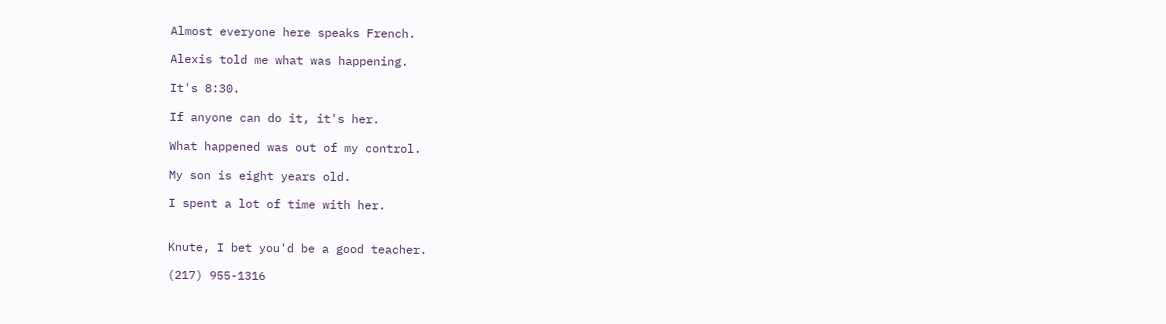Almost everyone here speaks French.

Alexis told me what was happening.

It's 8:30.

If anyone can do it, it's her.

What happened was out of my control.

My son is eight years old.

I spent a lot of time with her.


Knute, I bet you'd be a good teacher.

(217) 955-1316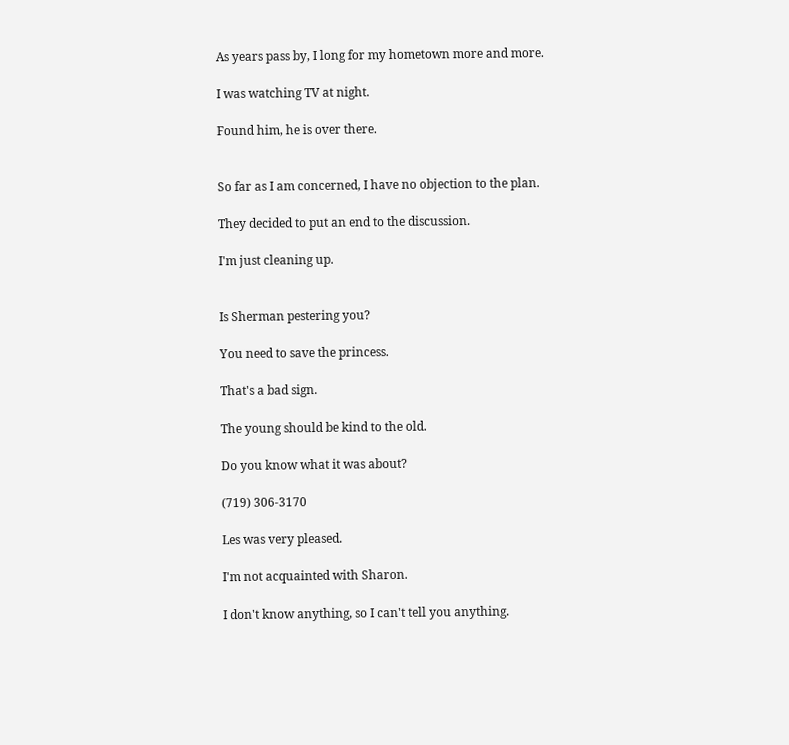As years pass by, I long for my hometown more and more.

I was watching TV at night.

Found him, he is over there.


So far as I am concerned, I have no objection to the plan.

They decided to put an end to the discussion.

I'm just cleaning up.


Is Sherman pestering you?

You need to save the princess.

That's a bad sign.

The young should be kind to the old.

Do you know what it was about?

(719) 306-3170

Les was very pleased.

I'm not acquainted with Sharon.

I don't know anything, so I can't tell you anything.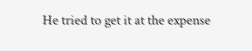He tried to get it at the expense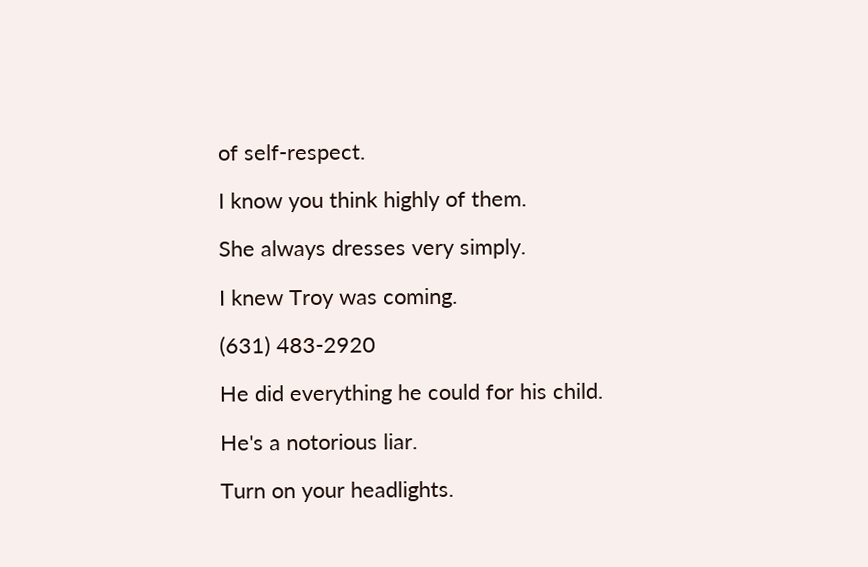of self-respect.

I know you think highly of them.

She always dresses very simply.

I knew Troy was coming.

(631) 483-2920

He did everything he could for his child.

He's a notorious liar.

Turn on your headlights.